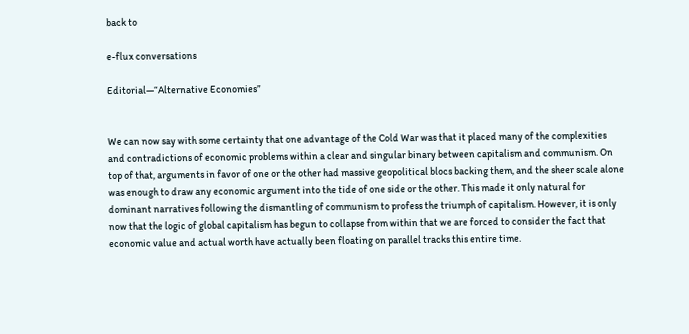back to

e-flux conversations

Editorial—“Alternative Economies”


We can now say with some certainty that one advantage of the Cold War was that it placed many of the complexities and contradictions of economic problems within a clear and singular binary between capitalism and communism. On top of that, arguments in favor of one or the other had massive geopolitical blocs backing them, and the sheer scale alone was enough to draw any economic argument into the tide of one side or the other. This made it only natural for dominant narratives following the dismantling of communism to profess the triumph of capitalism. However, it is only now that the logic of global capitalism has begun to collapse from within that we are forced to consider the fact that economic value and actual worth have actually been floating on parallel tracks this entire time.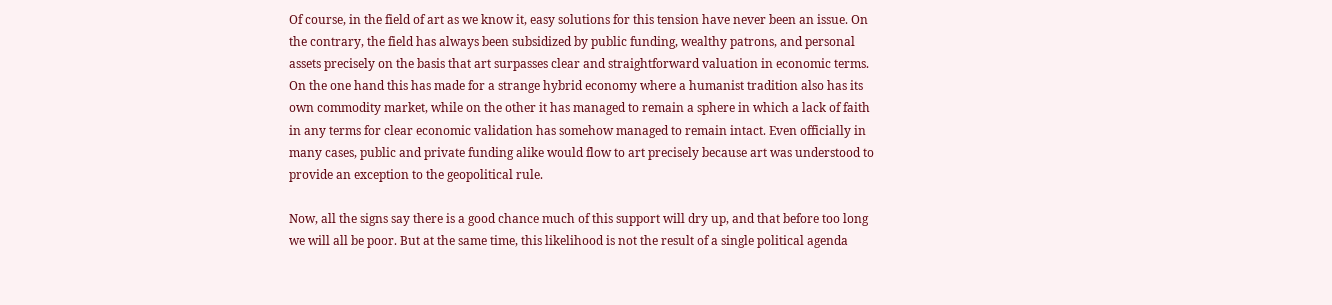Of course, in the field of art as we know it, easy solutions for this tension have never been an issue. On the contrary, the field has always been subsidized by public funding, wealthy patrons, and personal assets precisely on the basis that art surpasses clear and straightforward valuation in economic terms. On the one hand this has made for a strange hybrid economy where a humanist tradition also has its own commodity market, while on the other it has managed to remain a sphere in which a lack of faith in any terms for clear economic validation has somehow managed to remain intact. Even officially in many cases, public and private funding alike would flow to art precisely because art was understood to provide an exception to the geopolitical rule.

Now, all the signs say there is a good chance much of this support will dry up, and that before too long we will all be poor. But at the same time, this likelihood is not the result of a single political agenda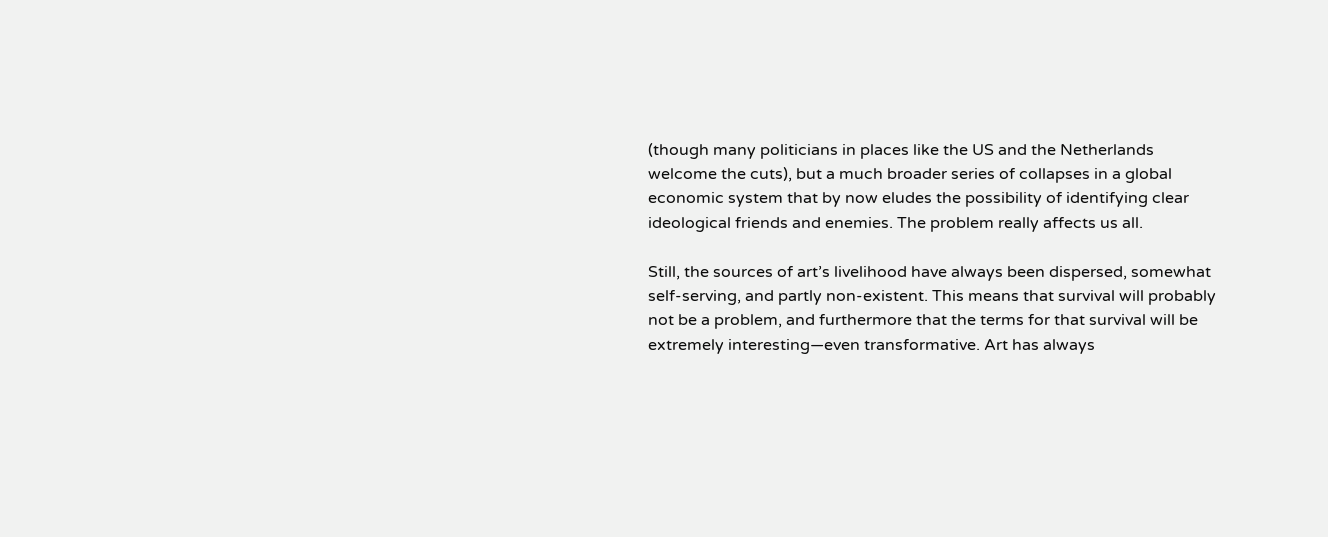(though many politicians in places like the US and the Netherlands welcome the cuts), but a much broader series of collapses in a global economic system that by now eludes the possibility of identifying clear ideological friends and enemies. The problem really affects us all.

Still, the sources of art’s livelihood have always been dispersed, somewhat self-serving, and partly non-existent. This means that survival will probably not be a problem, and furthermore that the terms for that survival will be extremely interesting—even transformative. Art has always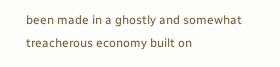been made in a ghostly and somewhat treacherous economy built on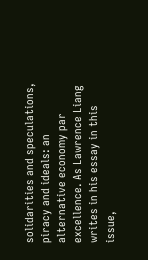solidarities and speculations, piracy and ideals: an alternative economy par excellence. As Lawrence Liang writes in his essay in this issue,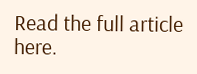Read the full article here.